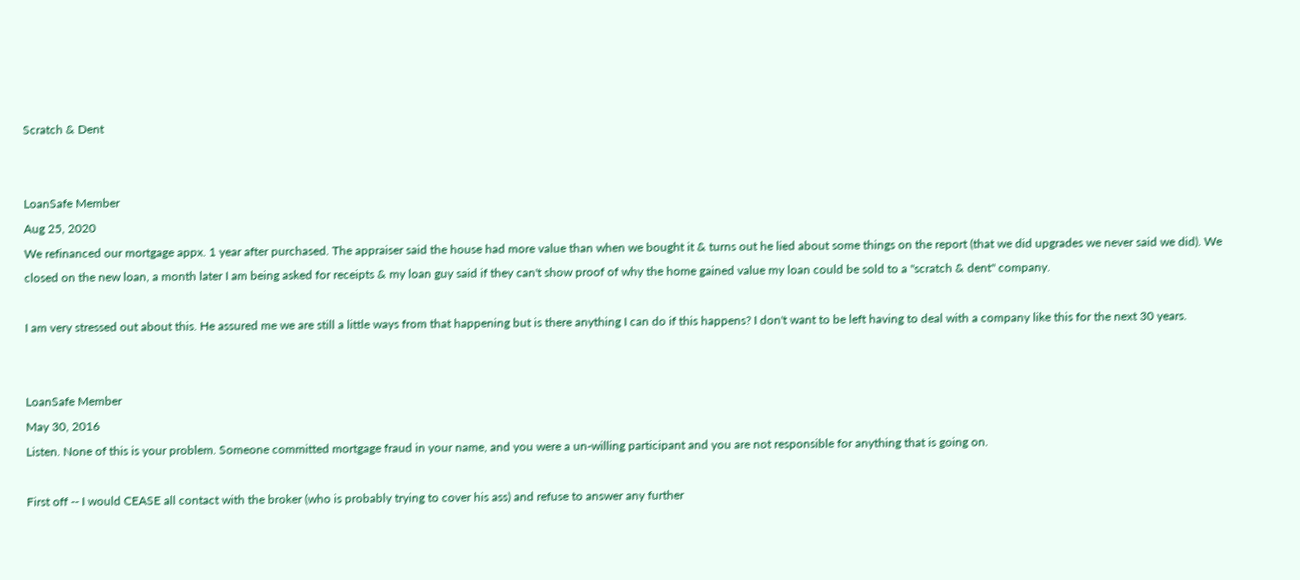Scratch & Dent


LoanSafe Member
Aug 25, 2020
We refinanced our mortgage appx. 1 year after purchased. The appraiser said the house had more value than when we bought it & turns out he lied about some things on the report (that we did upgrades we never said we did). We closed on the new loan, a month later I am being asked for receipts & my loan guy said if they can't show proof of why the home gained value my loan could be sold to a "scratch & dent" company.

I am very stressed out about this. He assured me we are still a little ways from that happening but is there anything I can do if this happens? I don't want to be left having to deal with a company like this for the next 30 years.


LoanSafe Member
May 30, 2016
Listen. None of this is your problem. Someone committed mortgage fraud in your name, and you were a un-willing participant and you are not responsible for anything that is going on.

First off -- I would CEASE all contact with the broker (who is probably trying to cover his ass) and refuse to answer any further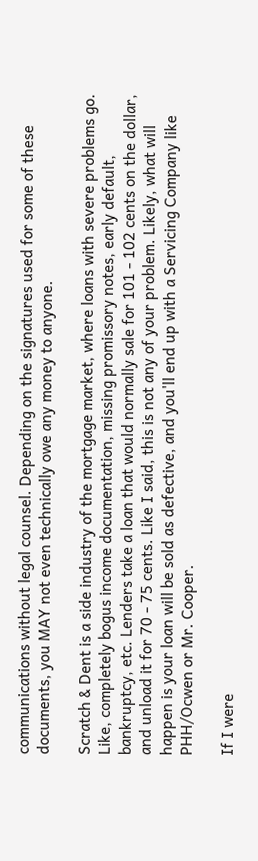communications without legal counsel. Depending on the signatures used for some of these documents, you MAY not even technically owe any money to anyone.

Scratch & Dent is a side industry of the mortgage market, where loans with severe problems go. Like, completely bogus income documentation, missing promissory notes, early default, bankruptcy, etc. Lenders take a loan that would normally sale for 101 - 102 cents on the dollar, and unload it for 70 - 75 cents. Like I said, this is not any of your problem. Likely, what will happen is your loan will be sold as defective, and you'll end up with a Servicing Company like PHH/Ocwen or Mr. Cooper.

If I were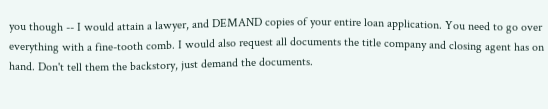you though -- I would attain a lawyer, and DEMAND copies of your entire loan application. You need to go over everything with a fine-tooth comb. I would also request all documents the title company and closing agent has on hand. Don't tell them the backstory, just demand the documents.